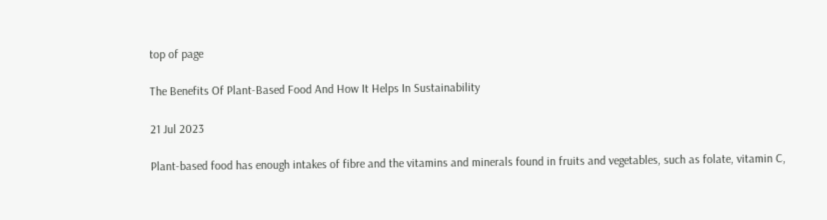top of page

The Benefits Of Plant-Based Food And How It Helps In Sustainability

21 Jul 2023

Plant-based food has enough intakes of fibre and the vitamins and minerals found in fruits and vegetables, such as folate, vitamin C,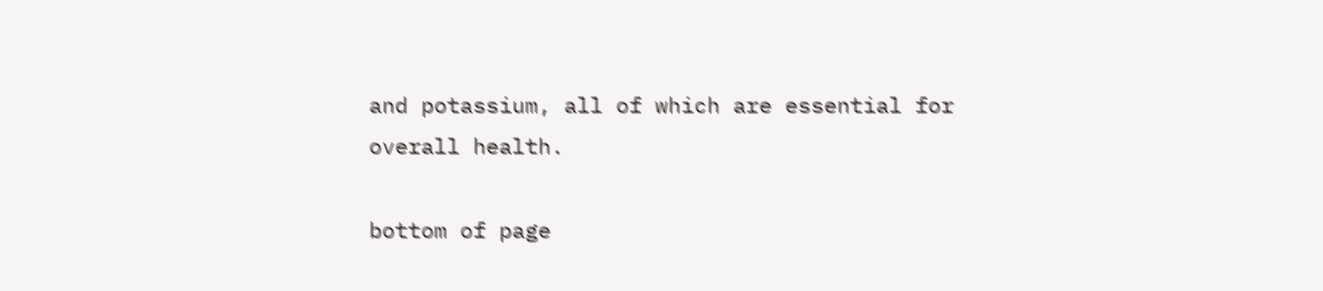and potassium, all of which are essential for overall health.

bottom of page